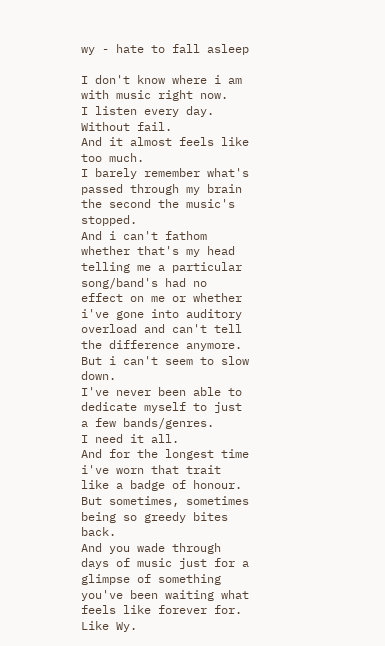wy - hate to fall asleep

I don't know where i am with music right now.
I listen every day. Without fail.
And it almost feels like too much.
I barely remember what's passed through my brain the second the music's stopped.
And i can't fathom whether that's my head telling me a particular song/band's had no effect on me or whether i've gone into auditory overload and can't tell the difference anymore.
But i can't seem to slow down.
I've never been able to dedicate myself to just a few bands/genres.
I need it all.
And for the longest time i've worn that trait like a badge of honour.
But sometimes, sometimes being so greedy bites back.
And you wade through days of music just for a glimpse of something you've been waiting what feels like forever for.
Like Wy.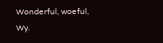Wonderful, woeful, Wy.